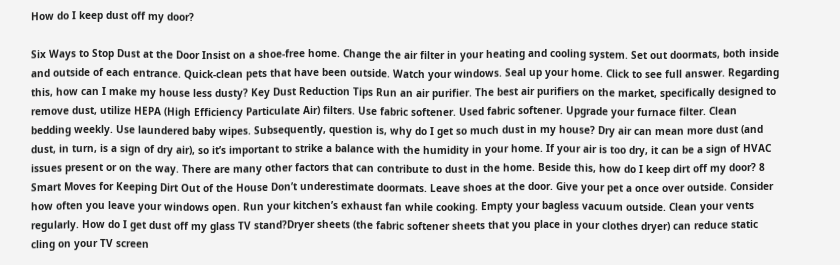How do I keep dust off my door?

Six Ways to Stop Dust at the Door Insist on a shoe-free home. Change the air filter in your heating and cooling system. Set out doormats, both inside and outside of each entrance. Quick-clean pets that have been outside. Watch your windows. Seal up your home. Click to see full answer. Regarding this, how can I make my house less dusty? Key Dust Reduction Tips Run an air purifier. The best air purifiers on the market, specifically designed to remove dust, utilize HEPA (High Efficiency Particulate Air) filters. Use fabric softener. Used fabric softener. Upgrade your furnace filter. Clean bedding weekly. Use laundered baby wipes. Subsequently, question is, why do I get so much dust in my house? Dry air can mean more dust (and dust, in turn, is a sign of dry air), so it’s important to strike a balance with the humidity in your home. If your air is too dry, it can be a sign of HVAC issues present or on the way. There are many other factors that can contribute to dust in the home. Beside this, how do I keep dirt off my door? 8 Smart Moves for Keeping Dirt Out of the House Don’t underestimate doormats. Leave shoes at the door. Give your pet a once over outside. Consider how often you leave your windows open. Run your kitchen’s exhaust fan while cooking. Empty your bagless vacuum outside. Clean your vents regularly. How do I get dust off my glass TV stand?Dryer sheets (the fabric softener sheets that you place in your clothes dryer) can reduce static cling on your TV screen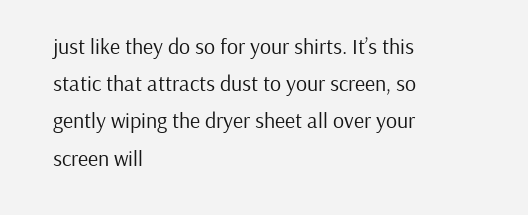just like they do so for your shirts. It’s this static that attracts dust to your screen, so gently wiping the dryer sheet all over your screen will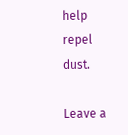help repel dust.

Leave a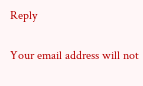Reply

Your email address will not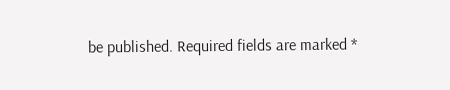be published. Required fields are marked *